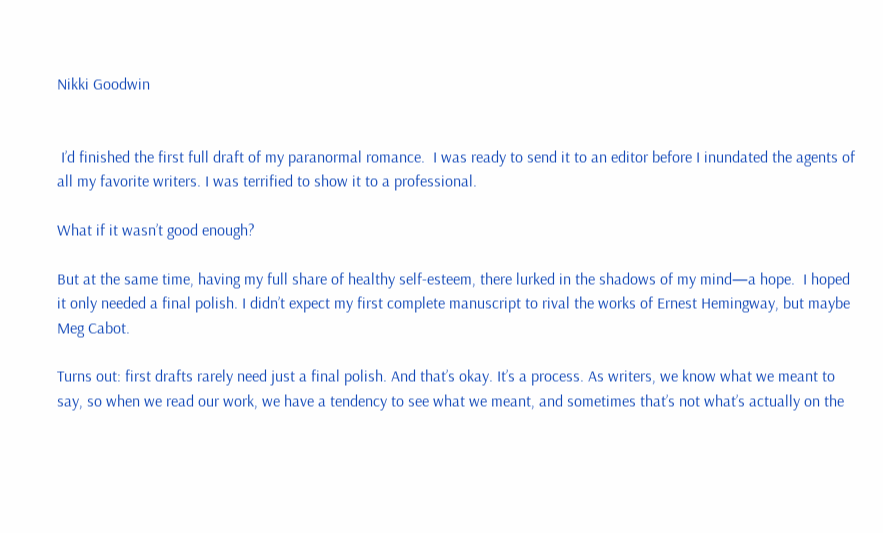Nikki Goodwin


 I’d finished the first full draft of my paranormal romance.  I was ready to send it to an editor before I inundated the agents of all my favorite writers. I was terrified to show it to a professional.

What if it wasn’t good enough?

But at the same time, having my full share of healthy self-esteem, there lurked in the shadows of my mind—a hope.  I hoped it only needed a final polish. I didn’t expect my first complete manuscript to rival the works of Ernest Hemingway, but maybe Meg Cabot.

Turns out: first drafts rarely need just a final polish. And that’s okay. It’s a process. As writers, we know what we meant to say, so when we read our work, we have a tendency to see what we meant, and sometimes that’s not what’s actually on the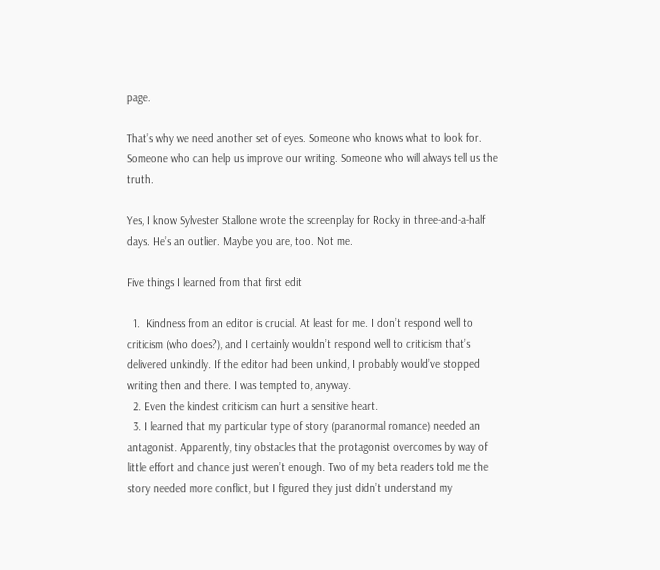page.

That’s why we need another set of eyes. Someone who knows what to look for. Someone who can help us improve our writing. Someone who will always tell us the truth.

Yes, I know Sylvester Stallone wrote the screenplay for Rocky in three-and-a-half days. He’s an outlier. Maybe you are, too. Not me.

Five things I learned from that first edit

  1.  Kindness from an editor is crucial. At least for me. I don’t respond well to criticism (who does?), and I certainly wouldn’t respond well to criticism that’s delivered unkindly. If the editor had been unkind, I probably would’ve stopped writing then and there. I was tempted to, anyway.
  2. Even the kindest criticism can hurt a sensitive heart.
  3. I learned that my particular type of story (paranormal romance) needed an antagonist. Apparently, tiny obstacles that the protagonist overcomes by way of little effort and chance just weren’t enough. Two of my beta readers told me the story needed more conflict, but I figured they just didn’t understand my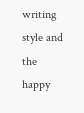writing style and the happy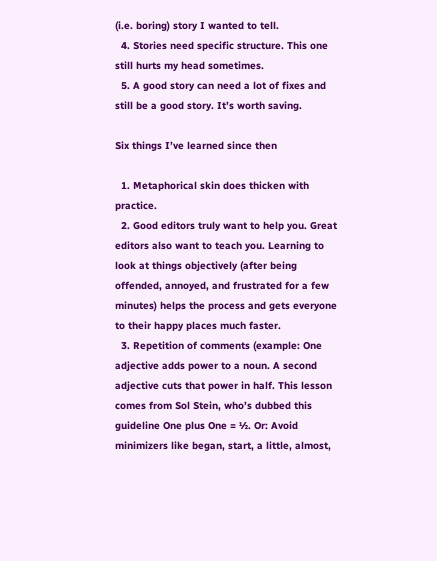(i.e. boring) story I wanted to tell.
  4. Stories need specific structure. This one still hurts my head sometimes.
  5. A good story can need a lot of fixes and still be a good story. It’s worth saving.

Six things I’ve learned since then

  1. Metaphorical skin does thicken with practice.
  2. Good editors truly want to help you. Great editors also want to teach you. Learning to look at things objectively (after being offended, annoyed, and frustrated for a few minutes) helps the process and gets everyone to their happy places much faster.
  3. Repetition of comments (example: One adjective adds power to a noun. A second adjective cuts that power in half. This lesson comes from Sol Stein, who’s dubbed this guideline One plus One = ½. Or: Avoid minimizers like began, start, a little, almost,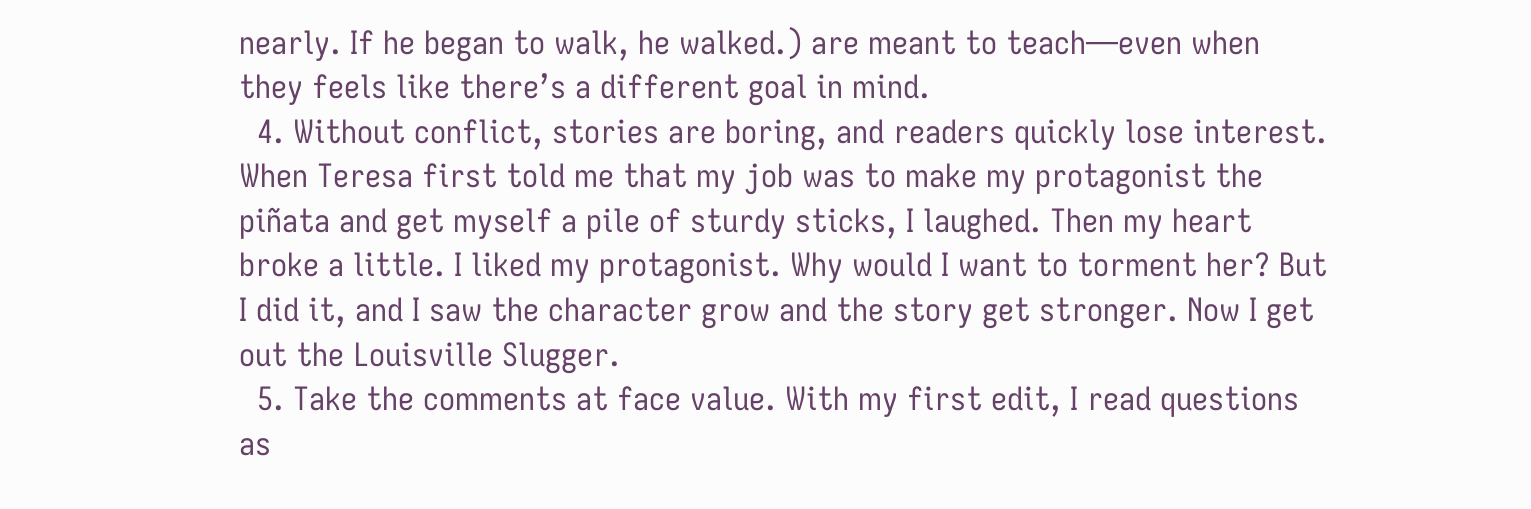nearly. If he began to walk, he walked.) are meant to teach—even when they feels like there’s a different goal in mind.
  4. Without conflict, stories are boring, and readers quickly lose interest. When Teresa first told me that my job was to make my protagonist the piñata and get myself a pile of sturdy sticks, I laughed. Then my heart broke a little. I liked my protagonist. Why would I want to torment her? But I did it, and I saw the character grow and the story get stronger. Now I get out the Louisville Slugger.
  5. Take the comments at face value. With my first edit, I read questions as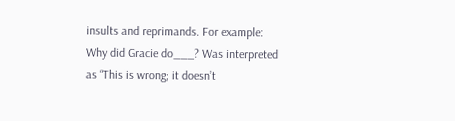insults and reprimands. For example: Why did Gracie do___? Was interpreted as “This is wrong; it doesn’t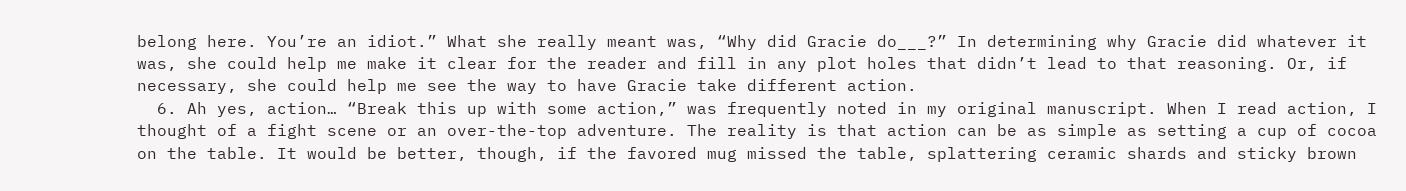belong here. You’re an idiot.” What she really meant was, “Why did Gracie do___?” In determining why Gracie did whatever it was, she could help me make it clear for the reader and fill in any plot holes that didn’t lead to that reasoning. Or, if necessary, she could help me see the way to have Gracie take different action.
  6. Ah yes, action… “Break this up with some action,” was frequently noted in my original manuscript. When I read action, I thought of a fight scene or an over-the-top adventure. The reality is that action can be as simple as setting a cup of cocoa on the table. It would be better, though, if the favored mug missed the table, splattering ceramic shards and sticky brown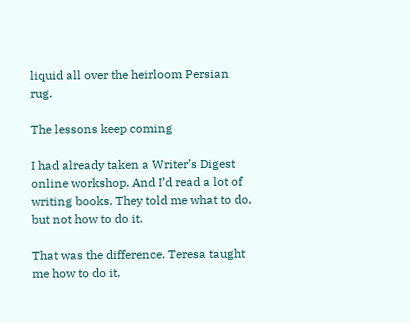liquid all over the heirloom Persian rug.

The lessons keep coming

I had already taken a Writer’s Digest online workshop. And I’d read a lot of writing books. They told me what to do, but not how to do it.

That was the difference. Teresa taught me how to do it.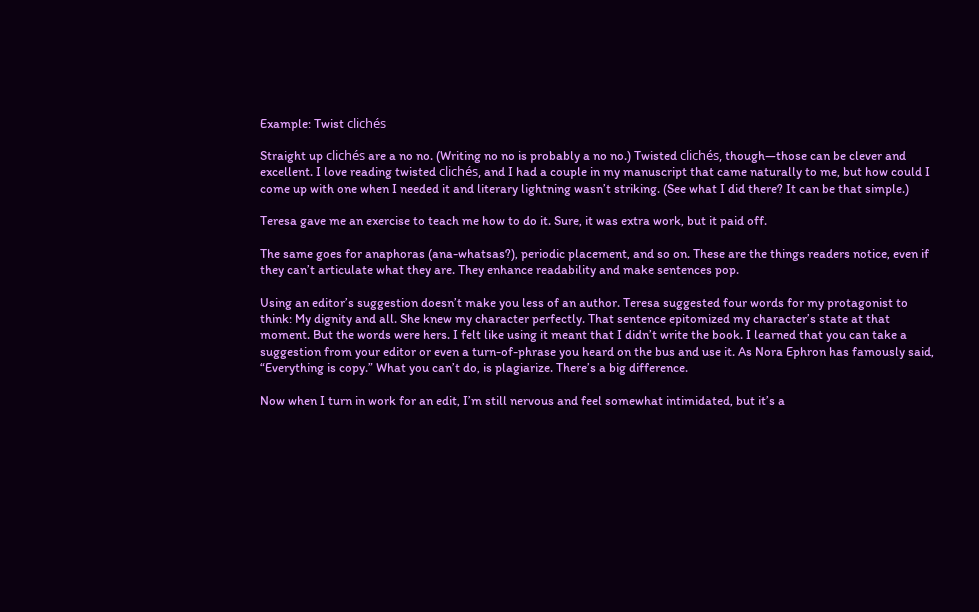Example: Twist clichés

Straight up clichés are a no no. (Writing no no is probably a no no.) Twisted clichés, though—those can be clever and excellent. I love reading twisted clichés, and I had a couple in my manuscript that came naturally to me, but how could I come up with one when I needed it and literary lightning wasn’t striking. (See what I did there? It can be that simple.)

Teresa gave me an exercise to teach me how to do it. Sure, it was extra work, but it paid off.

The same goes for anaphoras (ana-whatsas?), periodic placement, and so on. These are the things readers notice, even if they can’t articulate what they are. They enhance readability and make sentences pop.

Using an editor’s suggestion doesn’t make you less of an author. Teresa suggested four words for my protagonist to think: My dignity and all. She knew my character perfectly. That sentence epitomized my character’s state at that moment. But the words were hers. I felt like using it meant that I didn’t write the book. I learned that you can take a suggestion from your editor or even a turn-of-phrase you heard on the bus and use it. As Nora Ephron has famously said, “Everything is copy.” What you can’t do, is plagiarize. There’s a big difference.

Now when I turn in work for an edit, I’m still nervous and feel somewhat intimidated, but it’s a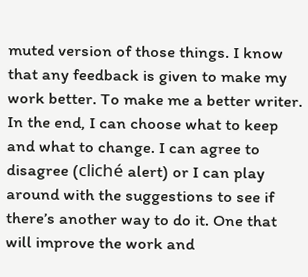muted version of those things. I know that any feedback is given to make my work better. To make me a better writer. In the end, I can choose what to keep and what to change. I can agree to disagree (cliché alert) or I can play around with the suggestions to see if there’s another way to do it. One that will improve the work and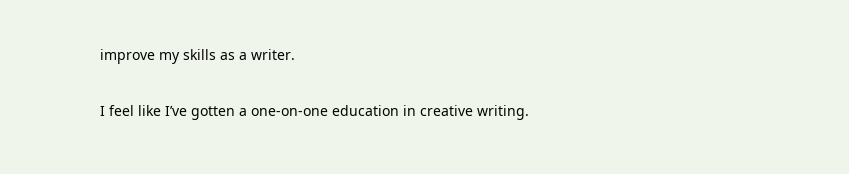improve my skills as a writer.

I feel like I’ve gotten a one-on-one education in creative writing.